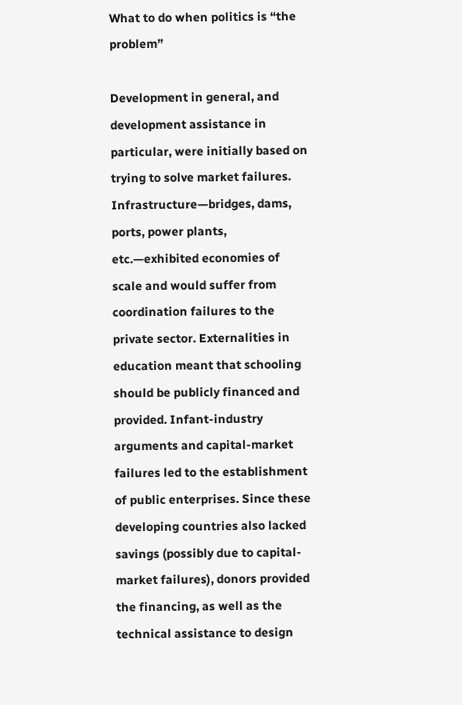What to do when politics is “the problem”

Development in general, and development assistance in particular, were initially based on trying to solve market failures. Infrastructure—bridges, dams, ports, power plants, etc.—exhibited economies of scale and would suffer from coordination failures to the private sector. Externalities in education meant that schooling should be publicly financed and provided. Infant-industry arguments and capital-market failures led to the establishment of public enterprises. Since these developing countries also lacked savings (possibly due to capital-market failures), donors provided the financing, as well as the technical assistance to design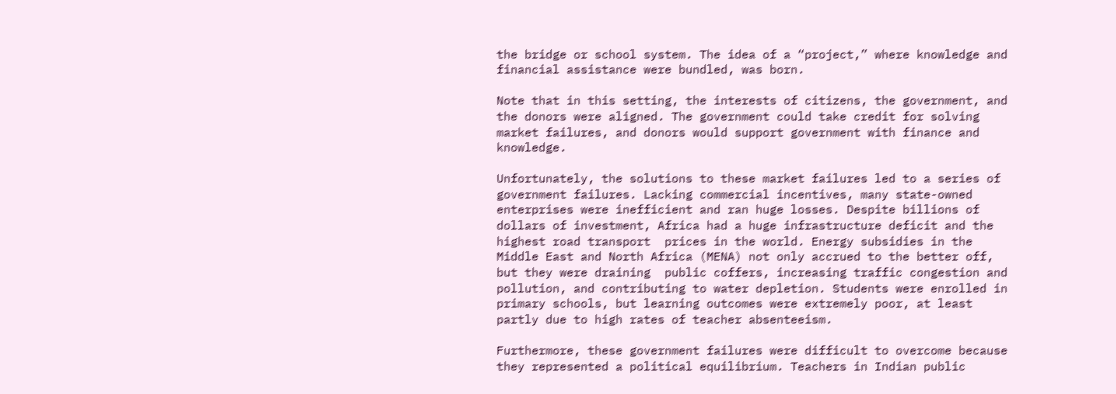the bridge or school system. The idea of a “project,” where knowledge and financial assistance were bundled, was born.

Note that in this setting, the interests of citizens, the government, and the donors were aligned. The government could take credit for solving market failures, and donors would support government with finance and knowledge.

Unfortunately, the solutions to these market failures led to a series of government failures. Lacking commercial incentives, many state-owned enterprises were inefficient and ran huge losses. Despite billions of dollars of investment, Africa had a huge infrastructure deficit and the highest road transport  prices in the world. Energy subsidies in the Middle East and North Africa (MENA) not only accrued to the better off, but they were draining  public coffers, increasing traffic congestion and pollution, and contributing to water depletion. Students were enrolled in primary schools, but learning outcomes were extremely poor, at least partly due to high rates of teacher absenteeism.

Furthermore, these government failures were difficult to overcome because they represented a political equilibrium. Teachers in Indian public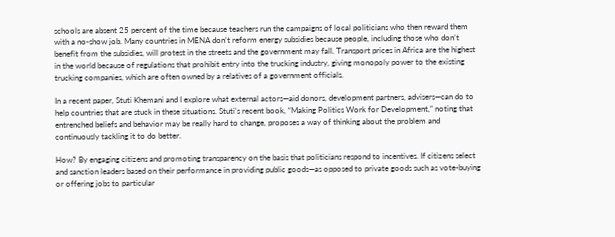schools are absent 25 percent of the time because teachers run the campaigns of local politicians who then reward them with a no-show job. Many countries in MENA don’t reform energy subsidies because people, including those who don’t benefit from the subsidies, will protest in the streets and the government may fall. Transport prices in Africa are the highest in the world because of regulations that prohibit entry into the trucking industry, giving monopoly power to the existing trucking companies, which are often owned by a relatives of a government officials.

In a recent paper, Stuti Khemani and I explore what external actors—aid donors, development partners, advisers—can do to help countries that are stuck in these situations. Stuti’s recent book, “Making Politics Work for Development,” noting that entrenched beliefs and behavior may be really hard to change, proposes a way of thinking about the problem and continuously tackling it to do better.

How? By engaging citizens and promoting transparency on the basis that politicians respond to incentives. If citizens select and sanction leaders based on their performance in providing public goods—as opposed to private goods such as vote-buying or offering jobs to particular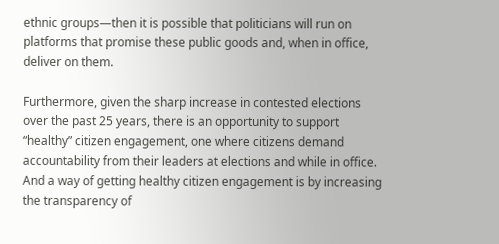ethnic groups—then it is possible that politicians will run on platforms that promise these public goods and, when in office, deliver on them.

Furthermore, given the sharp increase in contested elections over the past 25 years, there is an opportunity to support “healthy” citizen engagement, one where citizens demand accountability from their leaders at elections and while in office. And a way of getting healthy citizen engagement is by increasing the transparency of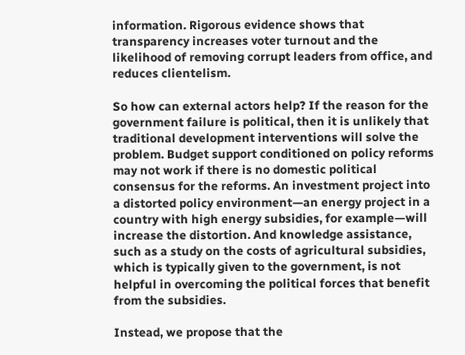information. Rigorous evidence shows that transparency increases voter turnout and the likelihood of removing corrupt leaders from office, and reduces clientelism.

So how can external actors help? If the reason for the government failure is political, then it is unlikely that traditional development interventions will solve the problem. Budget support conditioned on policy reforms may not work if there is no domestic political consensus for the reforms. An investment project into a distorted policy environment—an energy project in a country with high energy subsidies, for example—will increase the distortion. And knowledge assistance, such as a study on the costs of agricultural subsidies, which is typically given to the government, is not helpful in overcoming the political forces that benefit from the subsidies.

Instead, we propose that the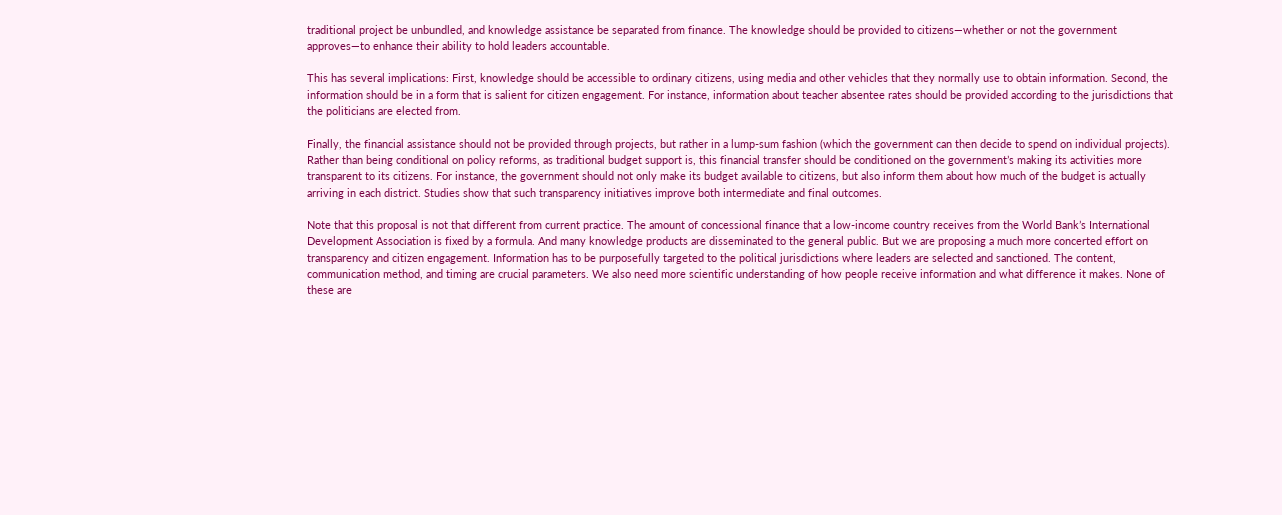traditional project be unbundled, and knowledge assistance be separated from finance. The knowledge should be provided to citizens—whether or not the government approves—to enhance their ability to hold leaders accountable.

This has several implications: First, knowledge should be accessible to ordinary citizens, using media and other vehicles that they normally use to obtain information. Second, the information should be in a form that is salient for citizen engagement. For instance, information about teacher absentee rates should be provided according to the jurisdictions that the politicians are elected from.

Finally, the financial assistance should not be provided through projects, but rather in a lump-sum fashion (which the government can then decide to spend on individual projects). Rather than being conditional on policy reforms, as traditional budget support is, this financial transfer should be conditioned on the government’s making its activities more transparent to its citizens. For instance, the government should not only make its budget available to citizens, but also inform them about how much of the budget is actually arriving in each district. Studies show that such transparency initiatives improve both intermediate and final outcomes.

Note that this proposal is not that different from current practice. The amount of concessional finance that a low-income country receives from the World Bank’s International Development Association is fixed by a formula. And many knowledge products are disseminated to the general public. But we are proposing a much more concerted effort on transparency and citizen engagement. Information has to be purposefully targeted to the political jurisdictions where leaders are selected and sanctioned. The content, communication method, and timing are crucial parameters. We also need more scientific understanding of how people receive information and what difference it makes. None of these are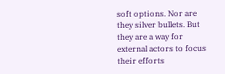soft options. Nor are they silver bullets. But they are a way for external actors to focus their efforts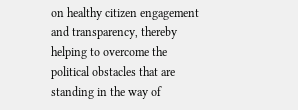on healthy citizen engagement and transparency, thereby helping to overcome the political obstacles that are standing in the way of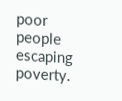poor people escaping poverty.